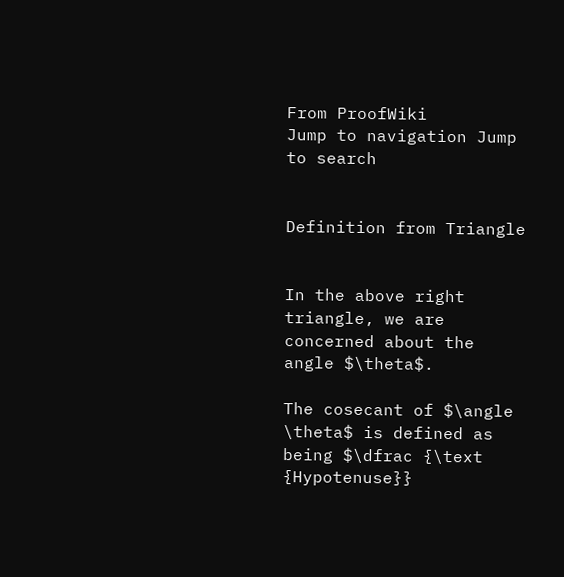From ProofWiki
Jump to navigation Jump to search


Definition from Triangle


In the above right triangle, we are concerned about the angle $\theta$.

The cosecant of $\angle \theta$ is defined as being $\dfrac {\text {Hypotenuse}}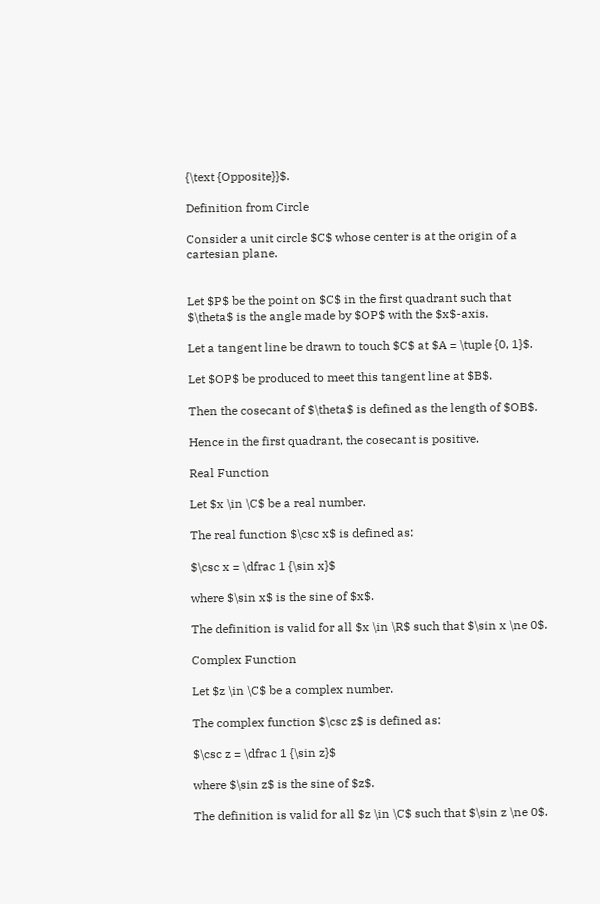{\text {Opposite}}$.

Definition from Circle

Consider a unit circle $C$ whose center is at the origin of a cartesian plane.


Let $P$ be the point on $C$ in the first quadrant such that $\theta$ is the angle made by $OP$ with the $x$-axis.

Let a tangent line be drawn to touch $C$ at $A = \tuple {0, 1}$.

Let $OP$ be produced to meet this tangent line at $B$.

Then the cosecant of $\theta$ is defined as the length of $OB$.

Hence in the first quadrant, the cosecant is positive.

Real Function

Let $x \in \C$ be a real number.

The real function $\csc x$ is defined as:

$\csc x = \dfrac 1 {\sin x}$

where $\sin x$ is the sine of $x$.

The definition is valid for all $x \in \R$ such that $\sin x \ne 0$.

Complex Function

Let $z \in \C$ be a complex number.

The complex function $\csc z$ is defined as:

$\csc z = \dfrac 1 {\sin z}$

where $\sin z$ is the sine of $z$.

The definition is valid for all $z \in \C$ such that $\sin z \ne 0$.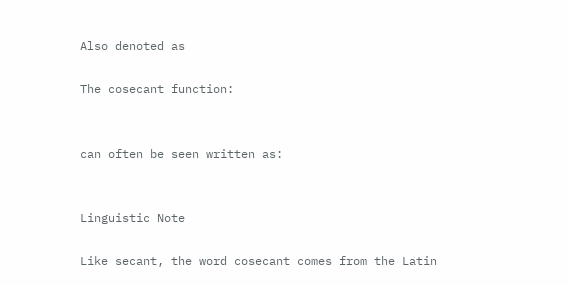Also denoted as

The cosecant function:


can often be seen written as:


Linguistic Note

Like secant, the word cosecant comes from the Latin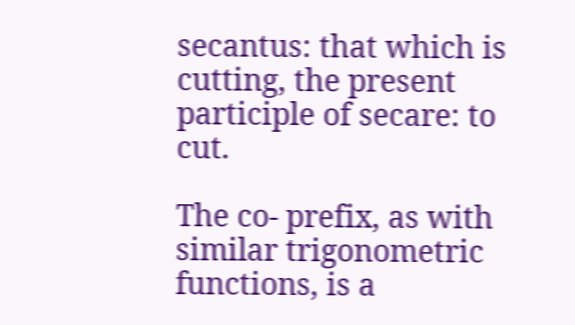secantus: that which is cutting, the present participle of secare: to cut.

The co- prefix, as with similar trigonometric functions, is a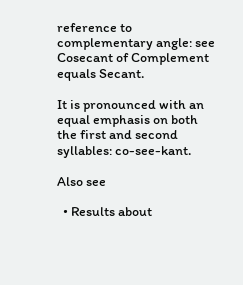reference to complementary angle: see Cosecant of Complement equals Secant.

It is pronounced with an equal emphasis on both the first and second syllables: co-see-kant.

Also see

  • Results about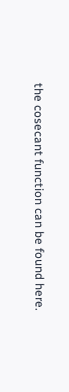the cosecant function can be found here.